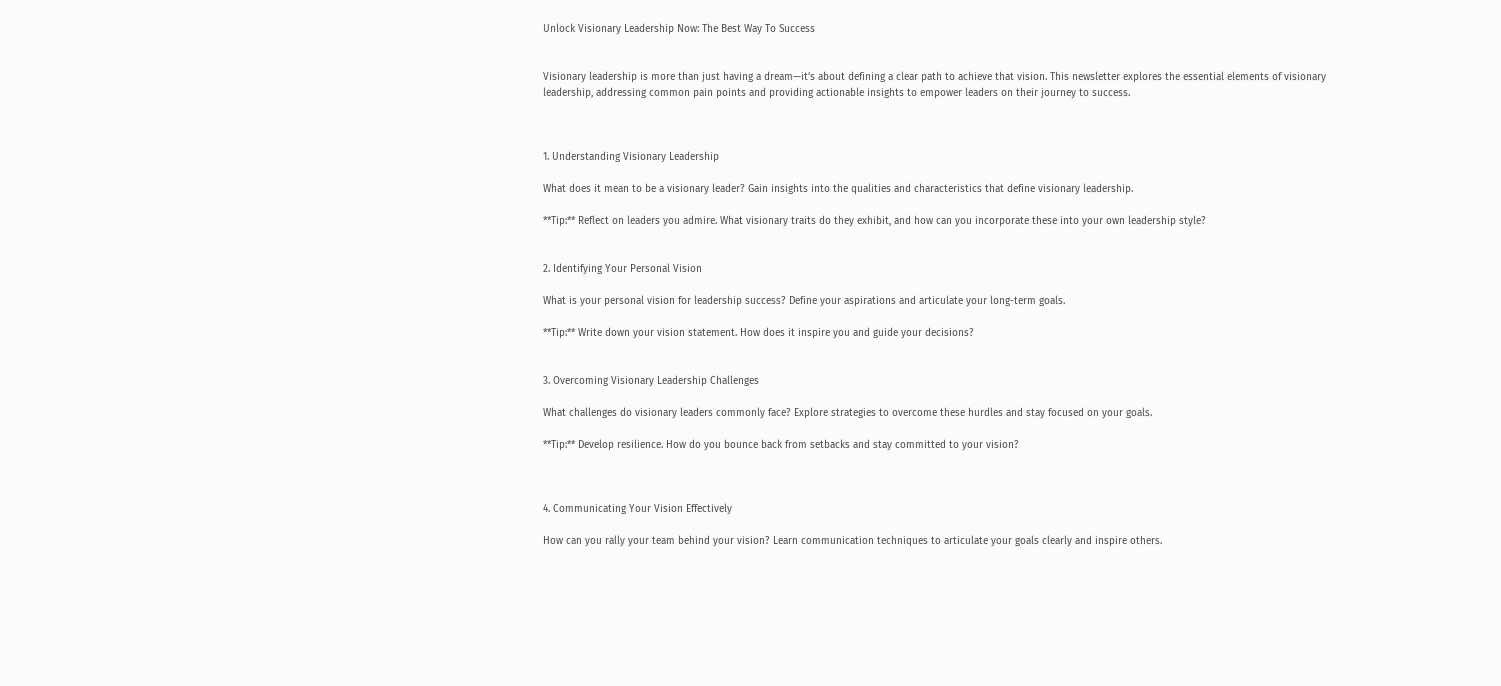Unlock Visionary Leadership Now: The Best Way To Success


Visionary leadership is more than just having a dream—it’s about defining a clear path to achieve that vision. This newsletter explores the essential elements of visionary leadership, addressing common pain points and providing actionable insights to empower leaders on their journey to success.



1. Understanding Visionary Leadership

What does it mean to be a visionary leader? Gain insights into the qualities and characteristics that define visionary leadership.

**Tip:** Reflect on leaders you admire. What visionary traits do they exhibit, and how can you incorporate these into your own leadership style?


2. Identifying Your Personal Vision

What is your personal vision for leadership success? Define your aspirations and articulate your long-term goals.

**Tip:** Write down your vision statement. How does it inspire you and guide your decisions?


3. Overcoming Visionary Leadership Challenges

What challenges do visionary leaders commonly face? Explore strategies to overcome these hurdles and stay focused on your goals.

**Tip:** Develop resilience. How do you bounce back from setbacks and stay committed to your vision?



4. Communicating Your Vision Effectively

How can you rally your team behind your vision? Learn communication techniques to articulate your goals clearly and inspire others.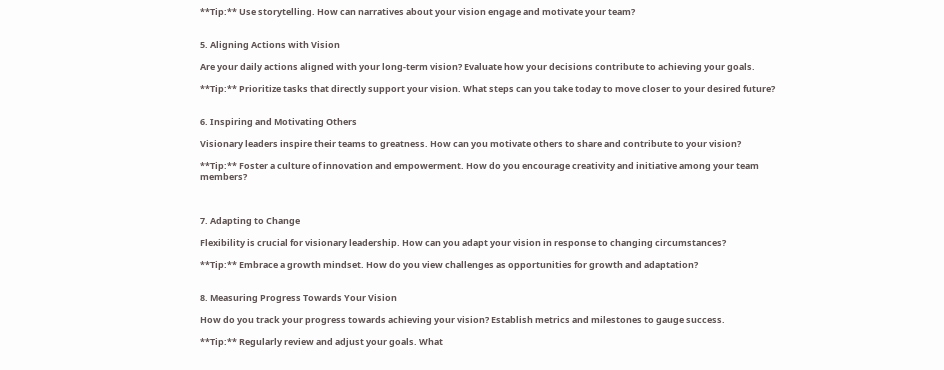**Tip:** Use storytelling. How can narratives about your vision engage and motivate your team?


5. Aligning Actions with Vision

Are your daily actions aligned with your long-term vision? Evaluate how your decisions contribute to achieving your goals.

**Tip:** Prioritize tasks that directly support your vision. What steps can you take today to move closer to your desired future?


6. Inspiring and Motivating Others

Visionary leaders inspire their teams to greatness. How can you motivate others to share and contribute to your vision?

**Tip:** Foster a culture of innovation and empowerment. How do you encourage creativity and initiative among your team members?



7. Adapting to Change

Flexibility is crucial for visionary leadership. How can you adapt your vision in response to changing circumstances?

**Tip:** Embrace a growth mindset. How do you view challenges as opportunities for growth and adaptation?


8. Measuring Progress Towards Your Vision

How do you track your progress towards achieving your vision? Establish metrics and milestones to gauge success.

**Tip:** Regularly review and adjust your goals. What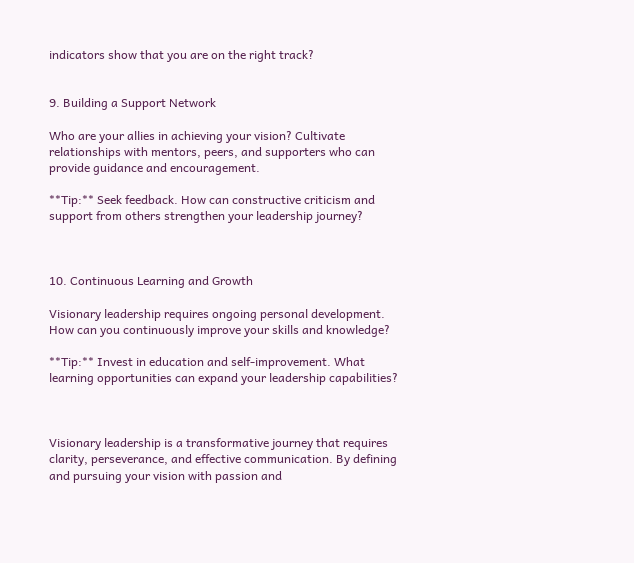indicators show that you are on the right track?


9. Building a Support Network

Who are your allies in achieving your vision? Cultivate relationships with mentors, peers, and supporters who can provide guidance and encouragement.

**Tip:** Seek feedback. How can constructive criticism and support from others strengthen your leadership journey?



10. Continuous Learning and Growth

Visionary leadership requires ongoing personal development. How can you continuously improve your skills and knowledge?

**Tip:** Invest in education and self-improvement. What learning opportunities can expand your leadership capabilities?



Visionary leadership is a transformative journey that requires clarity, perseverance, and effective communication. By defining and pursuing your vision with passion and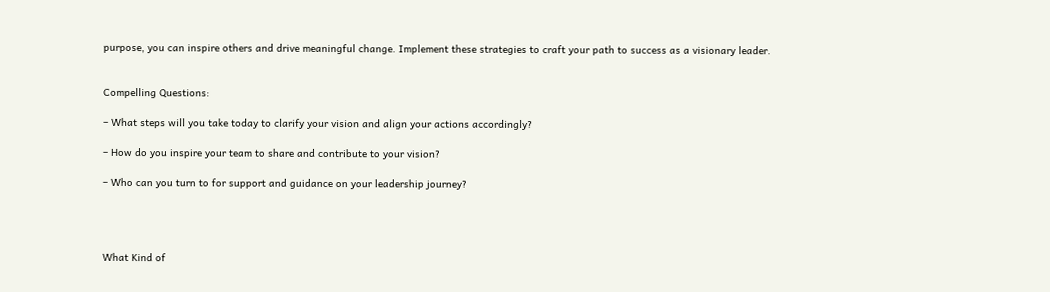purpose, you can inspire others and drive meaningful change. Implement these strategies to craft your path to success as a visionary leader.


Compelling Questions:

– What steps will you take today to clarify your vision and align your actions accordingly?

– How do you inspire your team to share and contribute to your vision?

– Who can you turn to for support and guidance on your leadership journey?




What Kind of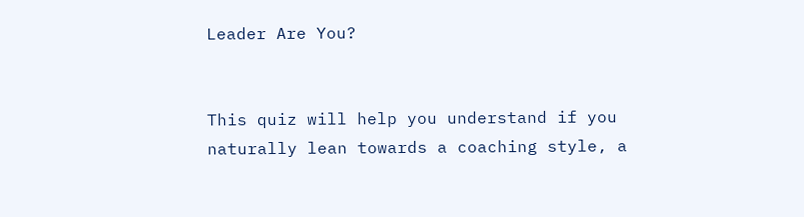Leader Are You?


This quiz will help you understand if you naturally lean towards a coaching style, a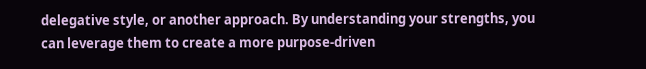delegative style, or another approach. By understanding your strengths, you can leverage them to create a more purpose-driven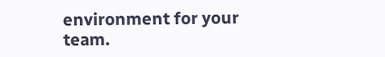environment for your team.